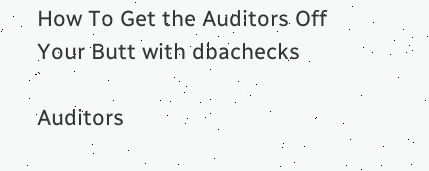How To Get the Auditors Off Your Butt with dbachecks

Auditors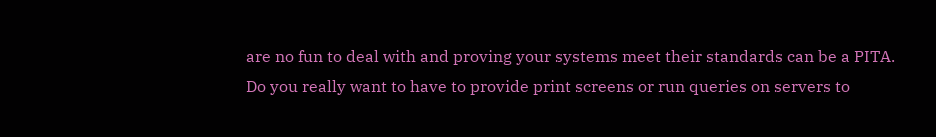are no fun to deal with and proving your systems meet their standards can be a PITA. Do you really want to have to provide print screens or run queries on servers to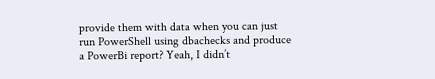provide them with data when you can just run PowerShell using dbachecks and produce a PowerBi report? Yeah, I didn’t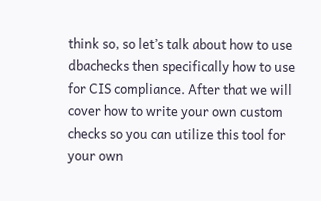think so, so let’s talk about how to use dbachecks then specifically how to use for CIS compliance. After that we will cover how to write your own custom checks so you can utilize this tool for your own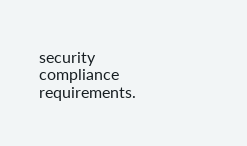security compliance requirements.